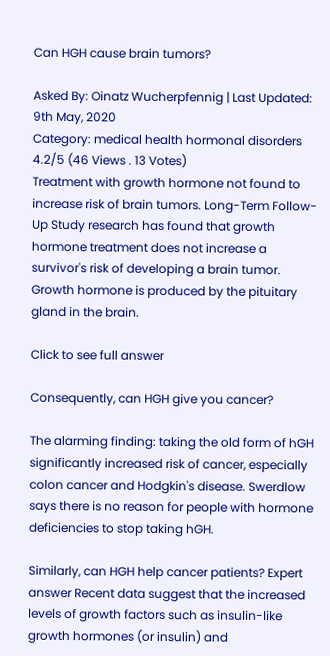Can HGH cause brain tumors?

Asked By: Oinatz Wucherpfennig | Last Updated: 9th May, 2020
Category: medical health hormonal disorders
4.2/5 (46 Views . 13 Votes)
Treatment with growth hormone not found to increase risk of brain tumors. Long-Term Follow-Up Study research has found that growth hormone treatment does not increase a survivor's risk of developing a brain tumor. Growth hormone is produced by the pituitary gland in the brain.

Click to see full answer

Consequently, can HGH give you cancer?

The alarming finding: taking the old form of hGH significantly increased risk of cancer, especially colon cancer and Hodgkin's disease. Swerdlow says there is no reason for people with hormone deficiencies to stop taking hGH.

Similarly, can HGH help cancer patients? Expert answer Recent data suggest that the increased levels of growth factors such as insulin-like growth hormones (or insulin) and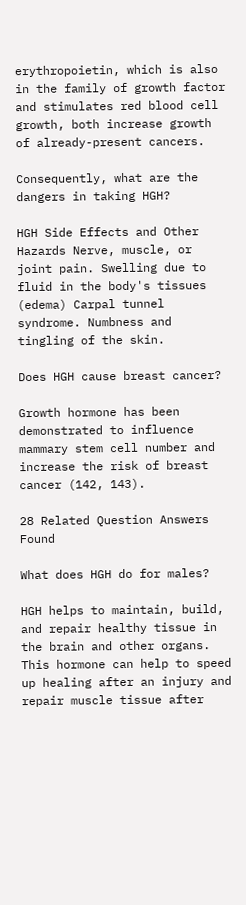erythropoietin, which is also in the family of growth factor and stimulates red blood cell growth, both increase growth of already-present cancers.

Consequently, what are the dangers in taking HGH?

HGH Side Effects and Other Hazards Nerve, muscle, or joint pain. Swelling due to fluid in the body's tissues (edema) Carpal tunnel syndrome. Numbness and tingling of the skin.

Does HGH cause breast cancer?

Growth hormone has been demonstrated to influence mammary stem cell number and increase the risk of breast cancer (142, 143).

28 Related Question Answers Found

What does HGH do for males?

HGH helps to maintain, build, and repair healthy tissue in the brain and other organs. This hormone can help to speed up healing after an injury and repair muscle tissue after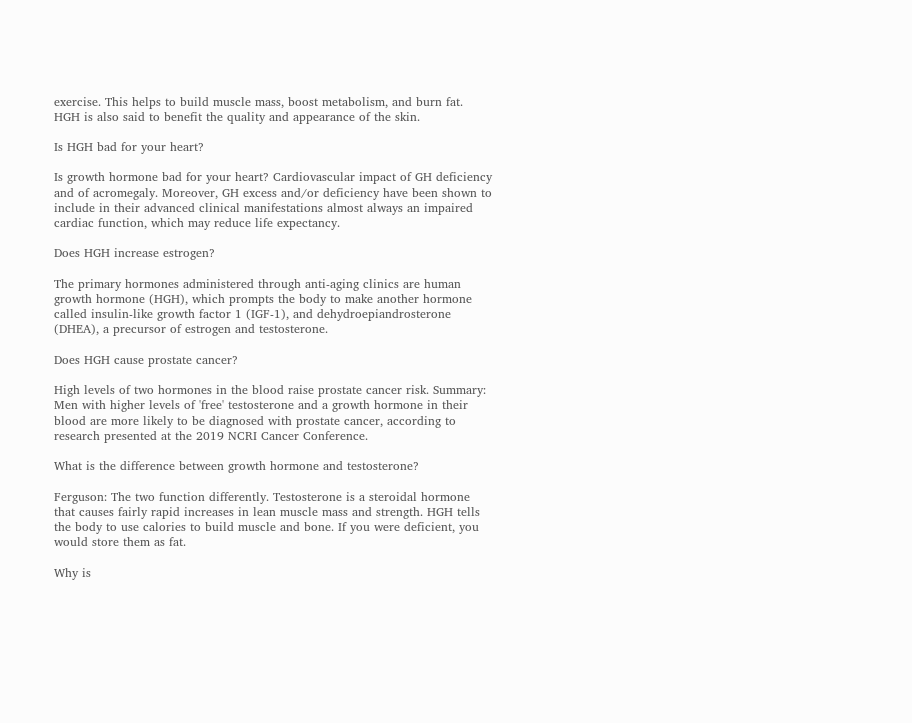exercise. This helps to build muscle mass, boost metabolism, and burn fat. HGH is also said to benefit the quality and appearance of the skin.

Is HGH bad for your heart?

Is growth hormone bad for your heart? Cardiovascular impact of GH deficiency and of acromegaly. Moreover, GH excess and/or deficiency have been shown to include in their advanced clinical manifestations almost always an impaired cardiac function, which may reduce life expectancy.

Does HGH increase estrogen?

The primary hormones administered through anti-aging clinics are human growth hormone (HGH), which prompts the body to make another hormone called insulin-like growth factor 1 (IGF-1), and dehydroepiandrosterone (DHEA), a precursor of estrogen and testosterone.

Does HGH cause prostate cancer?

High levels of two hormones in the blood raise prostate cancer risk. Summary: Men with higher levels of 'free' testosterone and a growth hormone in their blood are more likely to be diagnosed with prostate cancer, according to research presented at the 2019 NCRI Cancer Conference.

What is the difference between growth hormone and testosterone?

Ferguson: The two function differently. Testosterone is a steroidal hormone that causes fairly rapid increases in lean muscle mass and strength. HGH tells the body to use calories to build muscle and bone. If you were deficient, you would store them as fat.

Why is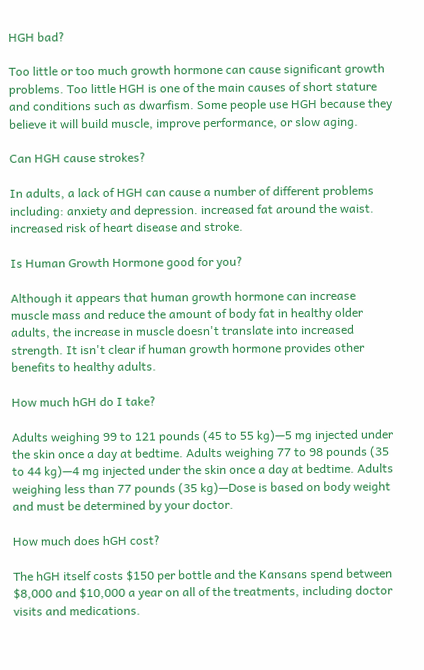HGH bad?

Too little or too much growth hormone can cause significant growth problems. Too little HGH is one of the main causes of short stature and conditions such as dwarfism. Some people use HGH because they believe it will build muscle, improve performance, or slow aging.

Can HGH cause strokes?

In adults, a lack of HGH can cause a number of different problems including: anxiety and depression. increased fat around the waist. increased risk of heart disease and stroke.

Is Human Growth Hormone good for you?

Although it appears that human growth hormone can increase muscle mass and reduce the amount of body fat in healthy older adults, the increase in muscle doesn't translate into increased strength. It isn't clear if human growth hormone provides other benefits to healthy adults.

How much hGH do I take?

Adults weighing 99 to 121 pounds (45 to 55 kg)—5 mg injected under the skin once a day at bedtime. Adults weighing 77 to 98 pounds (35 to 44 kg)—4 mg injected under the skin once a day at bedtime. Adults weighing less than 77 pounds (35 kg)—Dose is based on body weight and must be determined by your doctor.

How much does hGH cost?

The hGH itself costs $150 per bottle and the Kansans spend between $8,000 and $10,000 a year on all of the treatments, including doctor visits and medications.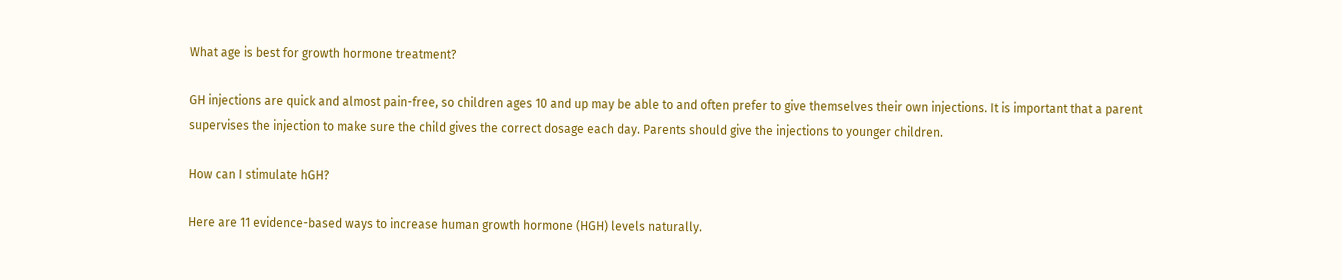What age is best for growth hormone treatment?

GH injections are quick and almost pain-free, so children ages 10 and up may be able to and often prefer to give themselves their own injections. It is important that a parent supervises the injection to make sure the child gives the correct dosage each day. Parents should give the injections to younger children.

How can I stimulate hGH?

Here are 11 evidence-based ways to increase human growth hormone (HGH) levels naturally.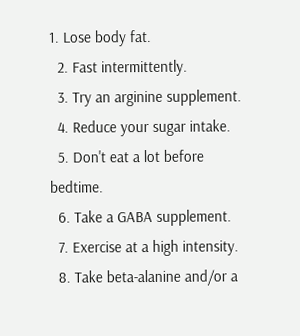1. Lose body fat.
  2. Fast intermittently.
  3. Try an arginine supplement.
  4. Reduce your sugar intake.
  5. Don't eat a lot before bedtime.
  6. Take a GABA supplement.
  7. Exercise at a high intensity.
  8. Take beta-alanine and/or a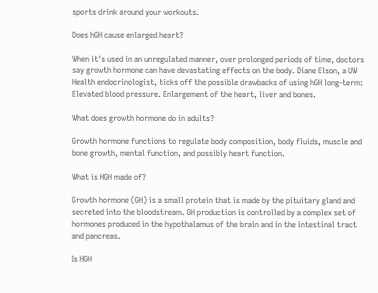sports drink around your workouts.

Does hGH cause enlarged heart?

When it's used in an unregulated manner, over prolonged periods of time, doctors say growth hormone can have devastating effects on the body. Diane Elson, a UW Health endocrinologist, ticks off the possible drawbacks of using hGH long-term: Elevated blood pressure. Enlargement of the heart, liver and bones.

What does growth hormone do in adults?

Growth hormone functions to regulate body composition, body fluids, muscle and bone growth, mental function, and possibly heart function.

What is HGH made of?

Growth hormone (GH) is a small protein that is made by the pituitary gland and secreted into the bloodstream. GH production is controlled by a complex set of hormones produced in the hypothalamus of the brain and in the intestinal tract and pancreas.

Is HGH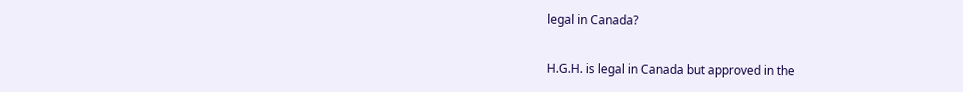legal in Canada?

H.G.H. is legal in Canada but approved in the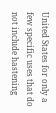United States for only a few specific uses that do not include hastening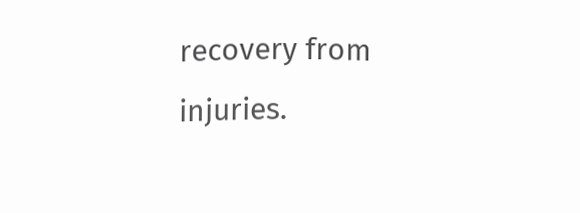recovery from injuries.